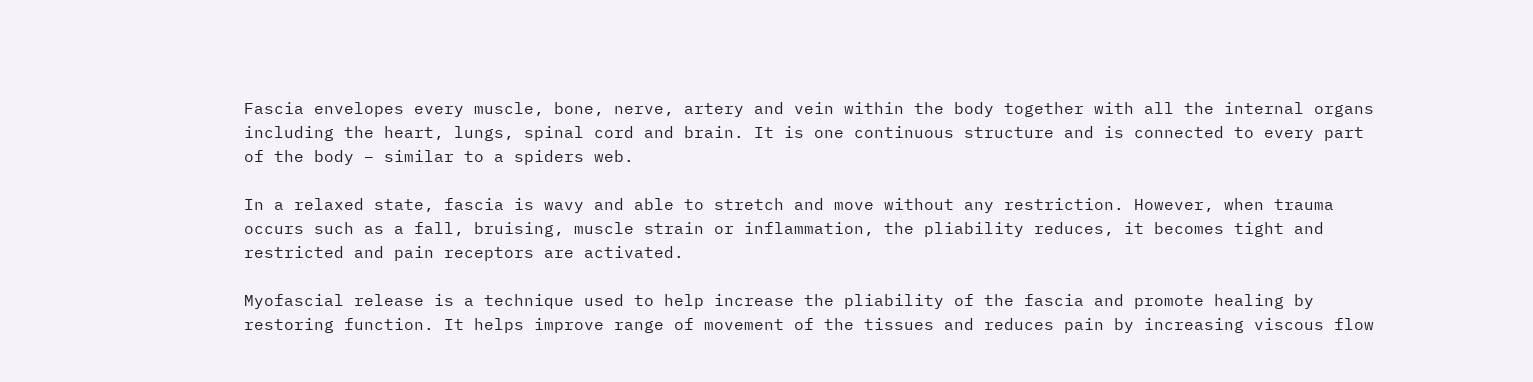Fascia envelopes every muscle, bone, nerve, artery and vein within the body together with all the internal organs including the heart, lungs, spinal cord and brain. It is one continuous structure and is connected to every part of the body – similar to a spiders web.

In a relaxed state, fascia is wavy and able to stretch and move without any restriction. However, when trauma occurs such as a fall, bruising, muscle strain or inflammation, the pliability reduces, it becomes tight and restricted and pain receptors are activated.

Myofascial release is a technique used to help increase the pliability of the fascia and promote healing by restoring function. It helps improve range of movement of the tissues and reduces pain by increasing viscous flow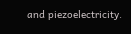and piezoelectricity.